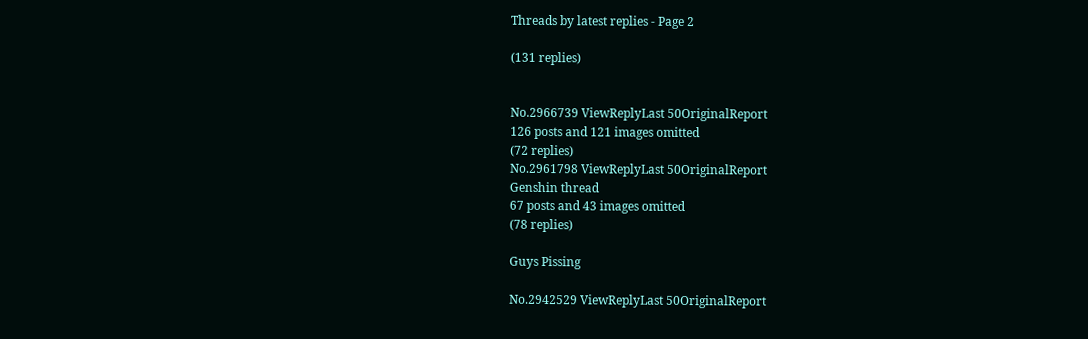Threads by latest replies - Page 2

(131 replies)


No.2966739 ViewReplyLast 50OriginalReport
126 posts and 121 images omitted
(72 replies)
No.2961798 ViewReplyLast 50OriginalReport
Genshin thread
67 posts and 43 images omitted
(78 replies)

Guys Pissing

No.2942529 ViewReplyLast 50OriginalReport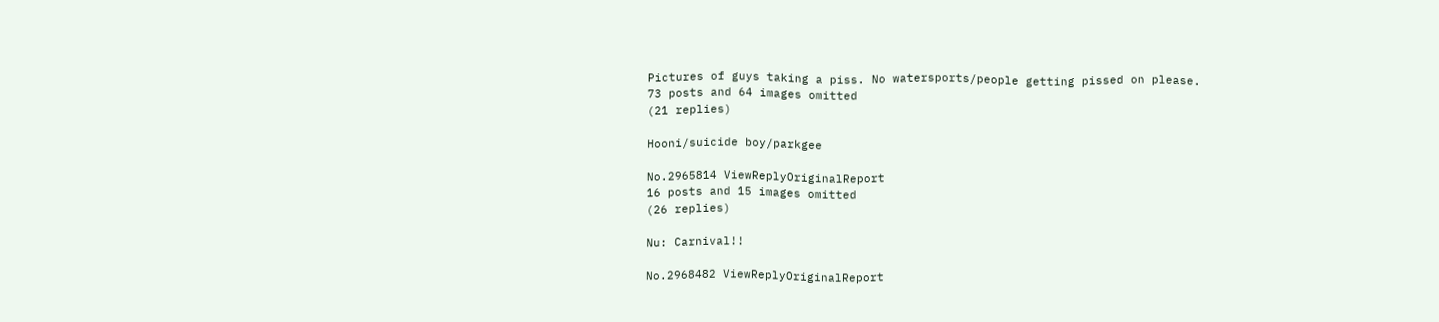Pictures of guys taking a piss. No watersports/people getting pissed on please.
73 posts and 64 images omitted
(21 replies)

Hooni/suicide boy/parkgee

No.2965814 ViewReplyOriginalReport
16 posts and 15 images omitted
(26 replies)

Nu: Carnival!!

No.2968482 ViewReplyOriginalReport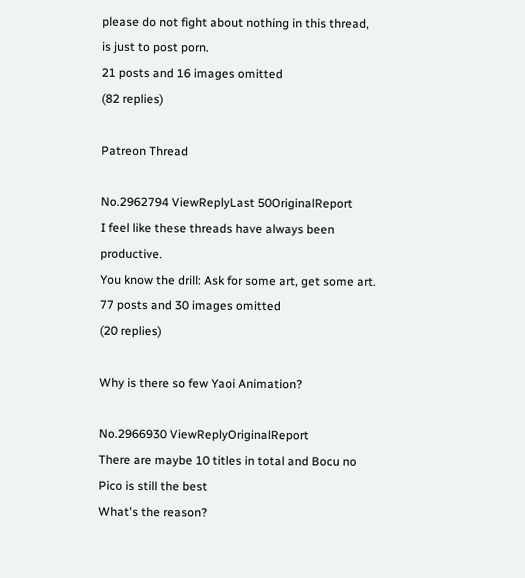please do not fight about nothing in this thread, is just to post porn.
21 posts and 16 images omitted
(82 replies)

Patreon Thread

No.2962794 ViewReplyLast 50OriginalReport
I feel like these threads have always been productive.
You know the drill: Ask for some art, get some art.
77 posts and 30 images omitted
(20 replies)

Why is there so few Yaoi Animation?

No.2966930 ViewReplyOriginalReport
There are maybe 10 titles in total and Bocu no Pico is still the best
What's the reason?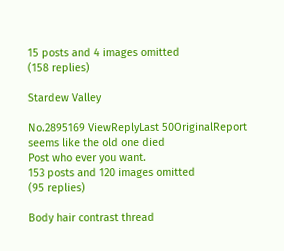15 posts and 4 images omitted
(158 replies)

Stardew Valley

No.2895169 ViewReplyLast 50OriginalReport
seems like the old one died
Post who ever you want.
153 posts and 120 images omitted
(95 replies)

Body hair contrast thread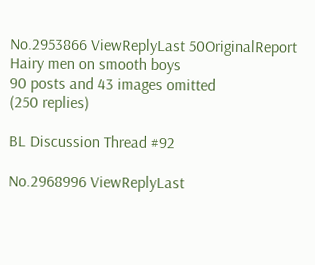No.2953866 ViewReplyLast 50OriginalReport
Hairy men on smooth boys
90 posts and 43 images omitted
(250 replies)

BL Discussion Thread #92

No.2968996 ViewReplyLast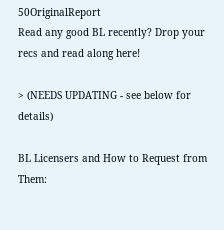50OriginalReport
Read any good BL recently? Drop your recs and read along here!

> (NEEDS UPDATING - see below for details)

BL Licensers and How to Request from Them: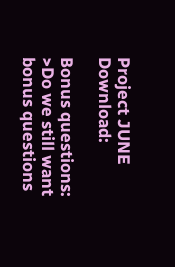Project JUNE Download:

Bonus questions:
>Do we still want bonus questions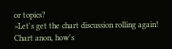or topics?
>Let's get the chart discussion rolling again! Chart anon, how's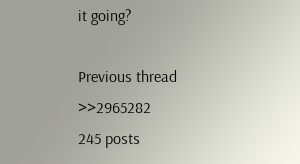it going?

Previous thread >>2965282
245 posts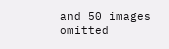and 50 images omitted